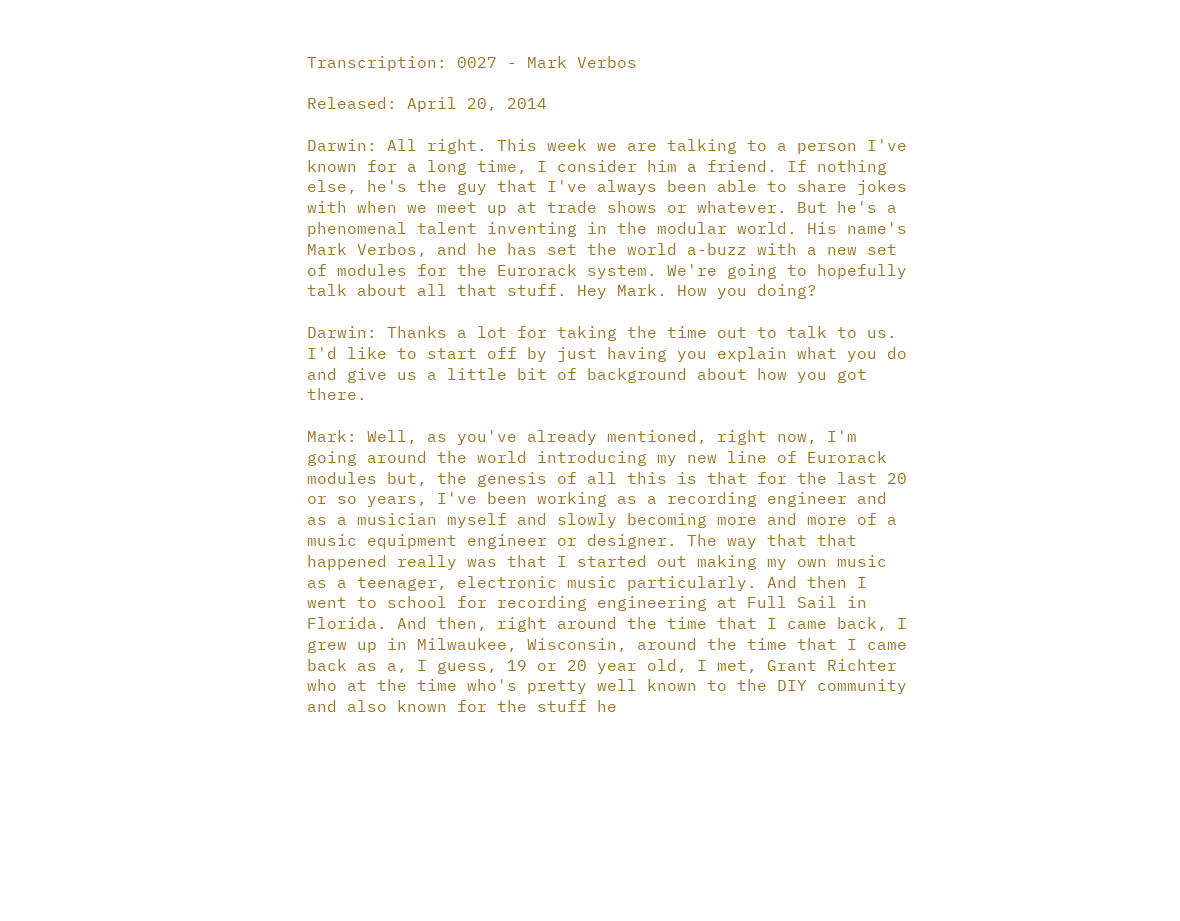Transcription: 0027 - Mark Verbos

Released: April 20, 2014

Darwin: All right. This week we are talking to a person I've known for a long time, I consider him a friend. If nothing else, he's the guy that I've always been able to share jokes with when we meet up at trade shows or whatever. But he's a phenomenal talent inventing in the modular world. His name's Mark Verbos, and he has set the world a-buzz with a new set of modules for the Eurorack system. We're going to hopefully talk about all that stuff. Hey Mark. How you doing?

Darwin: Thanks a lot for taking the time out to talk to us. I'd like to start off by just having you explain what you do and give us a little bit of background about how you got there.

Mark: Well, as you've already mentioned, right now, I'm going around the world introducing my new line of Eurorack modules but, the genesis of all this is that for the last 20 or so years, I've been working as a recording engineer and as a musician myself and slowly becoming more and more of a music equipment engineer or designer. The way that that happened really was that I started out making my own music as a teenager, electronic music particularly. And then I went to school for recording engineering at Full Sail in Florida. And then, right around the time that I came back, I grew up in Milwaukee, Wisconsin, around the time that I came back as a, I guess, 19 or 20 year old, I met, Grant Richter who at the time who's pretty well known to the DIY community and also known for the stuff he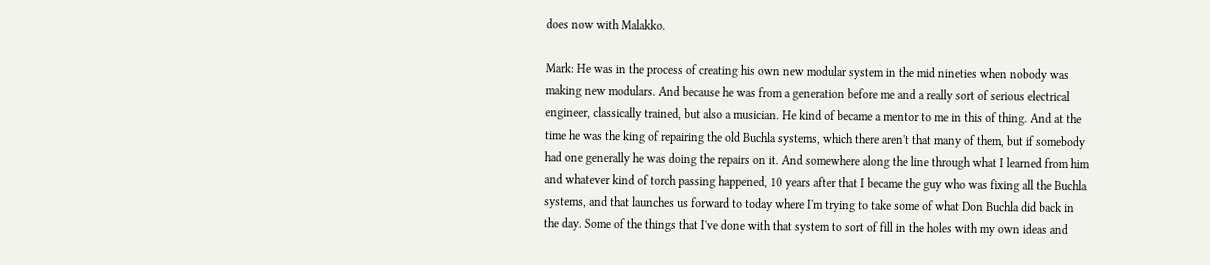does now with Malakko.

Mark: He was in the process of creating his own new modular system in the mid nineties when nobody was making new modulars. And because he was from a generation before me and a really sort of serious electrical engineer, classically trained, but also a musician. He kind of became a mentor to me in this of thing. And at the time he was the king of repairing the old Buchla systems, which there aren't that many of them, but if somebody had one generally he was doing the repairs on it. And somewhere along the line through what I learned from him and whatever kind of torch passing happened, 10 years after that I became the guy who was fixing all the Buchla systems, and that launches us forward to today where I'm trying to take some of what Don Buchla did back in the day. Some of the things that I've done with that system to sort of fill in the holes with my own ideas and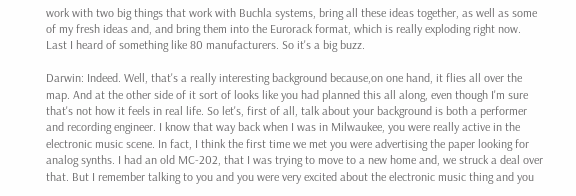work with two big things that work with Buchla systems, bring all these ideas together, as well as some of my fresh ideas and, and bring them into the Eurorack format, which is really exploding right now. Last I heard of something like 80 manufacturers. So it's a big buzz.

Darwin: Indeed. Well, that's a really interesting background because,on one hand, it flies all over the map. And at the other side of it sort of looks like you had planned this all along, even though I'm sure that's not how it feels in real life. So let's, first of all, talk about your background is both a performer and recording engineer. I know that way back when I was in Milwaukee, you were really active in the electronic music scene. In fact, I think the first time we met you were advertising the paper looking for analog synths. I had an old MC-202, that I was trying to move to a new home and, we struck a deal over that. But I remember talking to you and you were very excited about the electronic music thing and you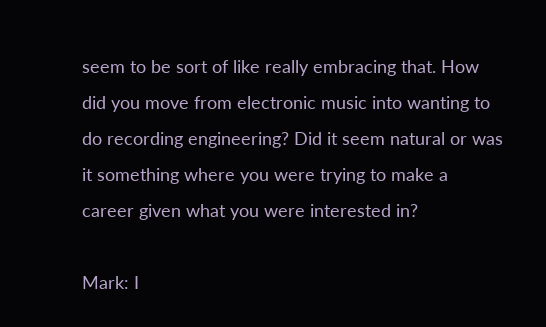seem to be sort of like really embracing that. How did you move from electronic music into wanting to do recording engineering? Did it seem natural or was it something where you were trying to make a career given what you were interested in?

Mark: I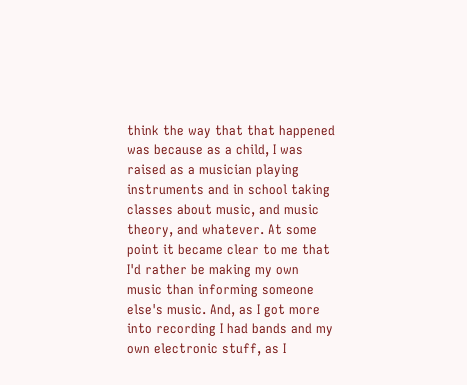think the way that that happened was because as a child, I was raised as a musician playing instruments and in school taking classes about music, and music theory, and whatever. At some point it became clear to me that I'd rather be making my own music than informing someone else's music. And, as I got more into recording I had bands and my own electronic stuff, as I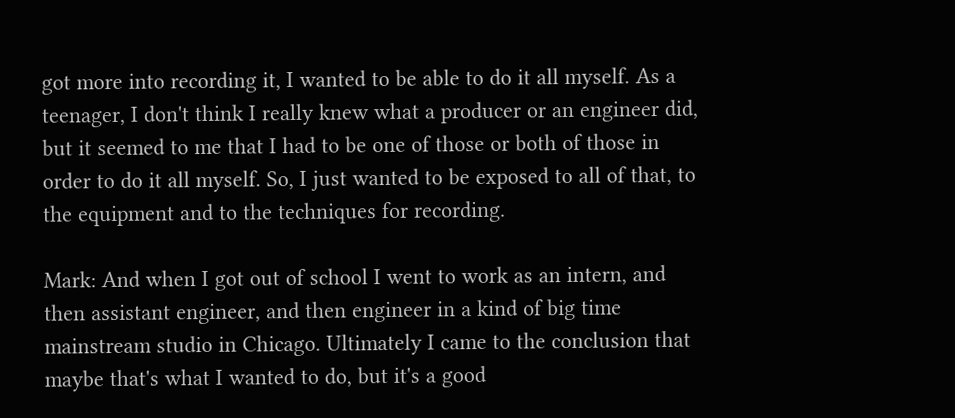got more into recording it, I wanted to be able to do it all myself. As a teenager, I don't think I really knew what a producer or an engineer did, but it seemed to me that I had to be one of those or both of those in order to do it all myself. So, I just wanted to be exposed to all of that, to the equipment and to the techniques for recording.

Mark: And when I got out of school I went to work as an intern, and then assistant engineer, and then engineer in a kind of big time mainstream studio in Chicago. Ultimately I came to the conclusion that maybe that's what I wanted to do, but it's a good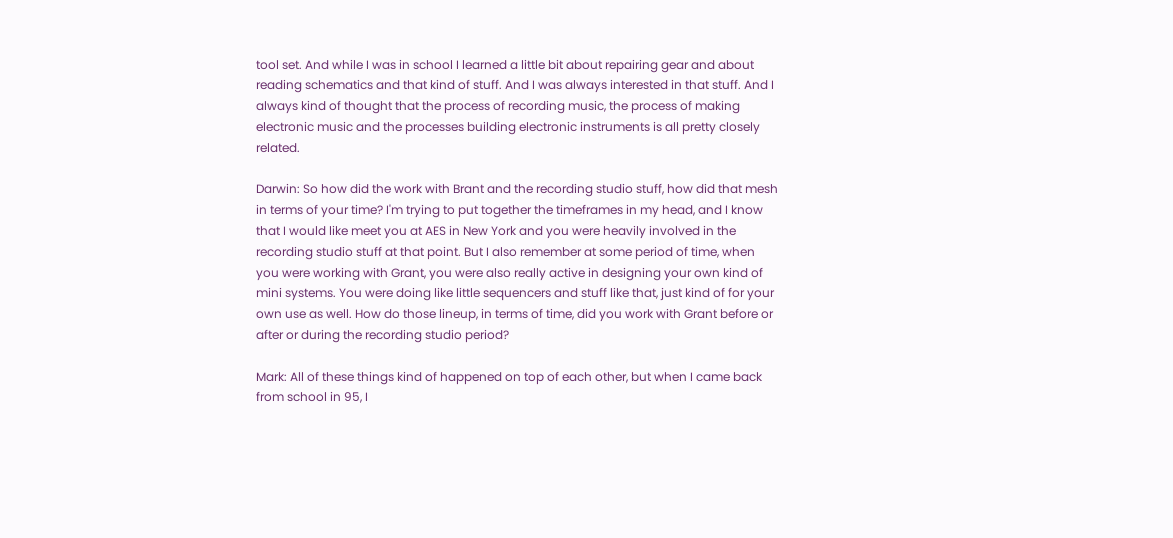tool set. And while I was in school I learned a little bit about repairing gear and about reading schematics and that kind of stuff. And I was always interested in that stuff. And I always kind of thought that the process of recording music, the process of making electronic music and the processes building electronic instruments is all pretty closely related.

Darwin: So how did the work with Brant and the recording studio stuff, how did that mesh in terms of your time? I'm trying to put together the timeframes in my head, and I know that I would like meet you at AES in New York and you were heavily involved in the recording studio stuff at that point. But I also remember at some period of time, when you were working with Grant, you were also really active in designing your own kind of mini systems. You were doing like little sequencers and stuff like that, just kind of for your own use as well. How do those lineup, in terms of time, did you work with Grant before or after or during the recording studio period?

Mark: All of these things kind of happened on top of each other, but when I came back from school in 95, I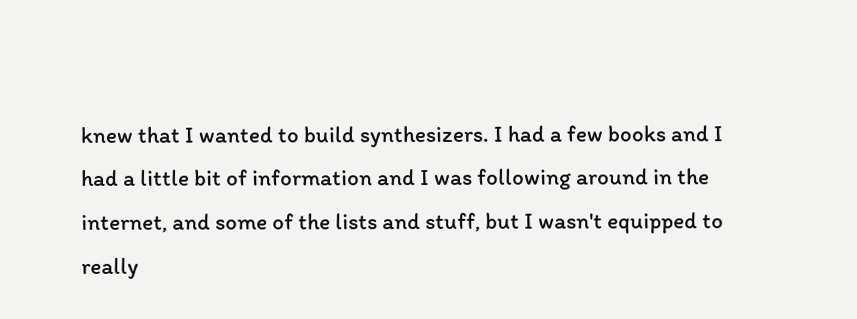knew that I wanted to build synthesizers. I had a few books and I had a little bit of information and I was following around in the internet, and some of the lists and stuff, but I wasn't equipped to really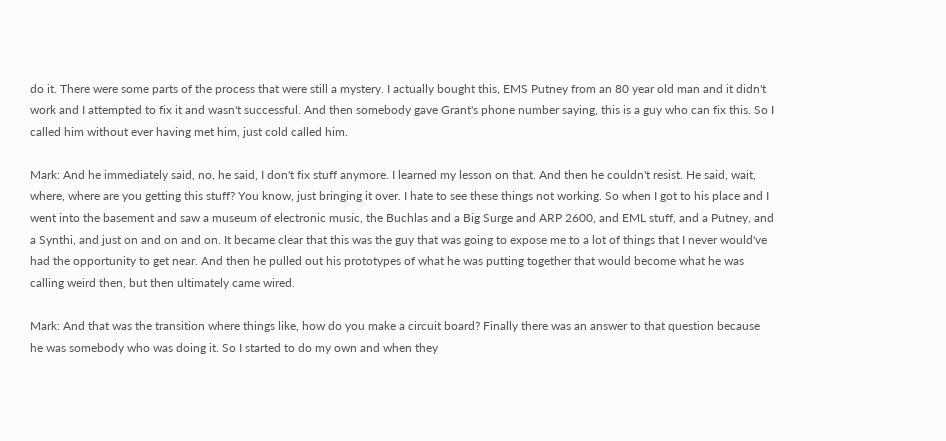do it. There were some parts of the process that were still a mystery. I actually bought this, EMS Putney from an 80 year old man and it didn't work and I attempted to fix it and wasn't successful. And then somebody gave Grant's phone number saying, this is a guy who can fix this. So I called him without ever having met him, just cold called him.

Mark: And he immediately said, no, he said, I don't fix stuff anymore. I learned my lesson on that. And then he couldn't resist. He said, wait, where, where are you getting this stuff? You know, just bringing it over. I hate to see these things not working. So when I got to his place and I went into the basement and saw a museum of electronic music, the Buchlas and a Big Surge and ARP 2600, and EML stuff, and a Putney, and a Synthi, and just on and on and on. It became clear that this was the guy that was going to expose me to a lot of things that I never would've had the opportunity to get near. And then he pulled out his prototypes of what he was putting together that would become what he was calling weird then, but then ultimately came wired.

Mark: And that was the transition where things like, how do you make a circuit board? Finally there was an answer to that question because he was somebody who was doing it. So I started to do my own and when they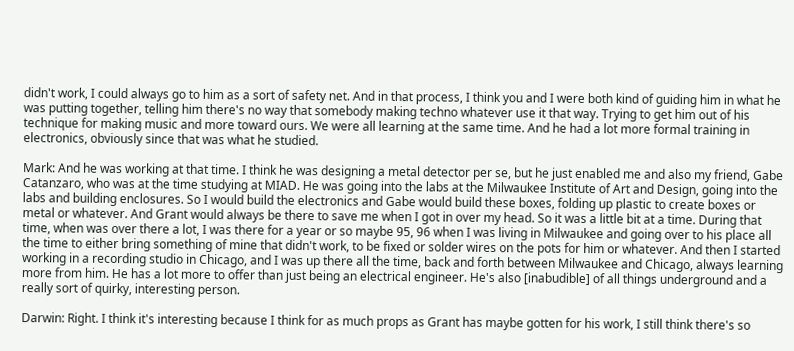didn't work, I could always go to him as a sort of safety net. And in that process, I think you and I were both kind of guiding him in what he was putting together, telling him there's no way that somebody making techno whatever use it that way. Trying to get him out of his technique for making music and more toward ours. We were all learning at the same time. And he had a lot more formal training in electronics, obviously since that was what he studied.

Mark: And he was working at that time. I think he was designing a metal detector per se, but he just enabled me and also my friend, Gabe Catanzaro, who was at the time studying at MIAD. He was going into the labs at the Milwaukee Institute of Art and Design, going into the labs and building enclosures. So I would build the electronics and Gabe would build these boxes, folding up plastic to create boxes or metal or whatever. And Grant would always be there to save me when I got in over my head. So it was a little bit at a time. During that time, when was over there a lot, I was there for a year or so maybe 95, 96 when I was living in Milwaukee and going over to his place all the time to either bring something of mine that didn't work, to be fixed or solder wires on the pots for him or whatever. And then I started working in a recording studio in Chicago, and I was up there all the time, back and forth between Milwaukee and Chicago, always learning more from him. He has a lot more to offer than just being an electrical engineer. He's also [inabudible] of all things underground and a really sort of quirky, interesting person.

Darwin: Right. I think it's interesting because I think for as much props as Grant has maybe gotten for his work, I still think there's so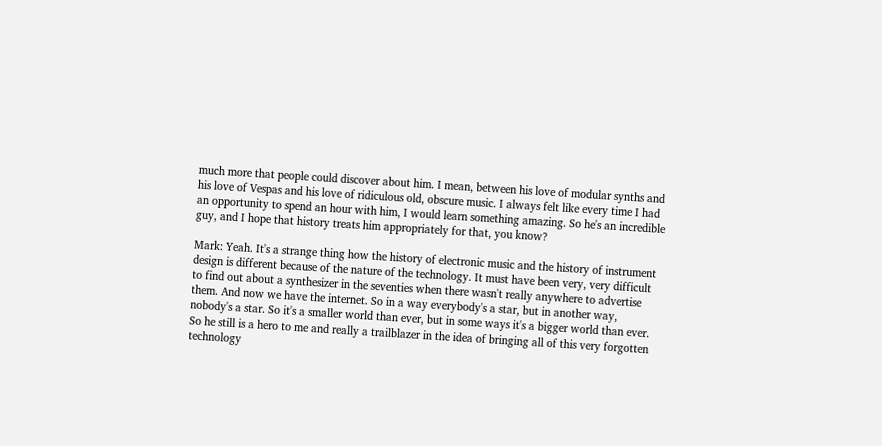much more that people could discover about him. I mean, between his love of modular synths and his love of Vespas and his love of ridiculous old, obscure music. I always felt like every time I had an opportunity to spend an hour with him, I would learn something amazing. So he's an incredible guy, and I hope that history treats him appropriately for that, you know?

Mark: Yeah. It's a strange thing how the history of electronic music and the history of instrument design is different because of the nature of the technology. It must have been very, very difficult to find out about a synthesizer in the seventies when there wasn't really anywhere to advertise them. And now we have the internet. So in a way everybody's a star, but in another way, nobody's a star. So it's a smaller world than ever, but in some ways it's a bigger world than ever. So he still is a hero to me and really a trailblazer in the idea of bringing all of this very forgotten technology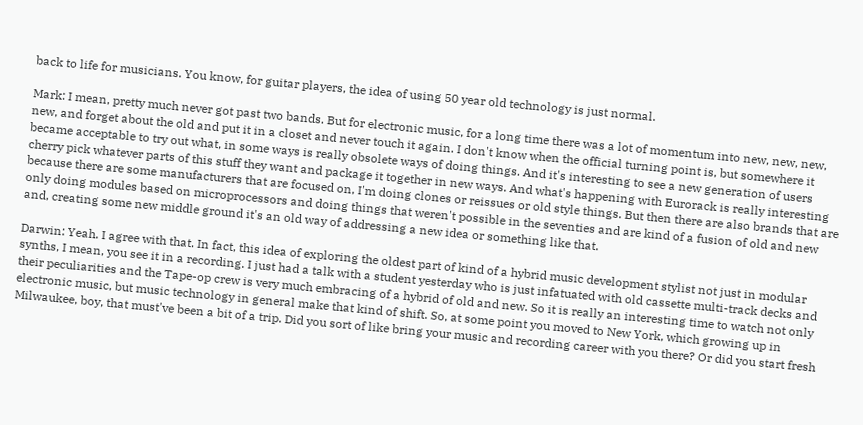back to life for musicians. You know, for guitar players, the idea of using 50 year old technology is just normal.

Mark: I mean, pretty much never got past two bands. But for electronic music, for a long time there was a lot of momentum into new, new, new, new, and forget about the old and put it in a closet and never touch it again. I don't know when the official turning point is, but somewhere it became acceptable to try out what, in some ways is really obsolete ways of doing things. And it's interesting to see a new generation of users cherry pick whatever parts of this stuff they want and package it together in new ways. And what's happening with Eurorack is really interesting because there are some manufacturers that are focused on, I'm doing clones or reissues or old style things. But then there are also brands that are only doing modules based on microprocessors and doing things that weren't possible in the seventies and are kind of a fusion of old and new and, creating some new middle ground it's an old way of addressing a new idea or something like that.

Darwin: Yeah. I agree with that. In fact, this idea of exploring the oldest part of kind of a hybrid music development stylist not just in modular synths, I mean, you see it in a recording. I just had a talk with a student yesterday who is just infatuated with old cassette multi-track decks and their peculiarities and the Tape-op crew is very much embracing of a hybrid of old and new. So it is really an interesting time to watch not only electronic music, but music technology in general make that kind of shift. So, at some point you moved to New York, which growing up in Milwaukee, boy, that must've been a bit of a trip. Did you sort of like bring your music and recording career with you there? Or did you start fresh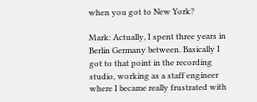when you got to New York?

Mark: Actually, I spent three years in Berlin Germany between. Basically I got to that point in the recording studio, working as a staff engineer where I became really frustrated with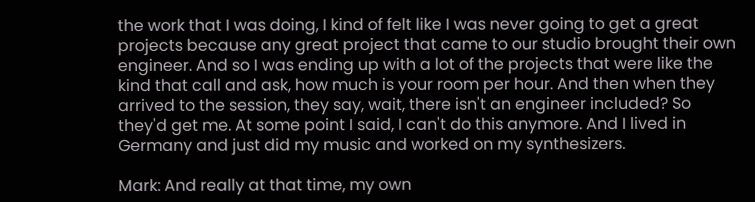the work that I was doing, I kind of felt like I was never going to get a great projects because any great project that came to our studio brought their own engineer. And so I was ending up with a lot of the projects that were like the kind that call and ask, how much is your room per hour. And then when they arrived to the session, they say, wait, there isn't an engineer included? So they'd get me. At some point I said, I can't do this anymore. And I lived in Germany and just did my music and worked on my synthesizers.

Mark: And really at that time, my own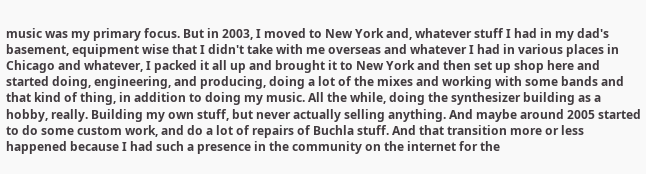music was my primary focus. But in 2003, I moved to New York and, whatever stuff I had in my dad's basement, equipment wise that I didn't take with me overseas and whatever I had in various places in Chicago and whatever, I packed it all up and brought it to New York and then set up shop here and started doing, engineering, and producing, doing a lot of the mixes and working with some bands and that kind of thing, in addition to doing my music. All the while, doing the synthesizer building as a hobby, really. Building my own stuff, but never actually selling anything. And maybe around 2005 started to do some custom work, and do a lot of repairs of Buchla stuff. And that transition more or less happened because I had such a presence in the community on the internet for the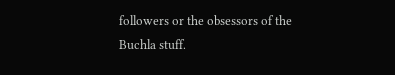followers or the obsessors of the Buchla stuff.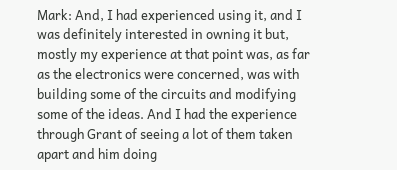Mark: And, I had experienced using it, and I was definitely interested in owning it but, mostly my experience at that point was, as far as the electronics were concerned, was with building some of the circuits and modifying some of the ideas. And I had the experience through Grant of seeing a lot of them taken apart and him doing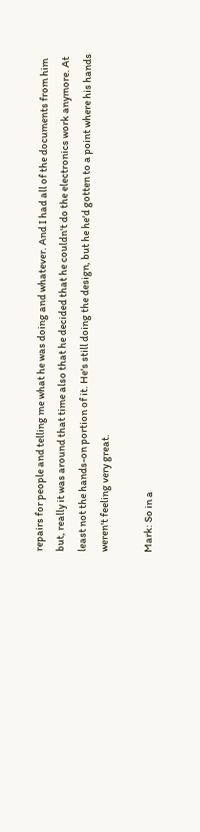repairs for people and telling me what he was doing and whatever. And I had all of the documents from him but, really it was around that time also that he decided that he couldn't do the electronics work anymore. At least not the hands-on portion of it. He's still doing the design, but he he'd gotten to a point where his hands weren't feeling very great.

Mark: So in a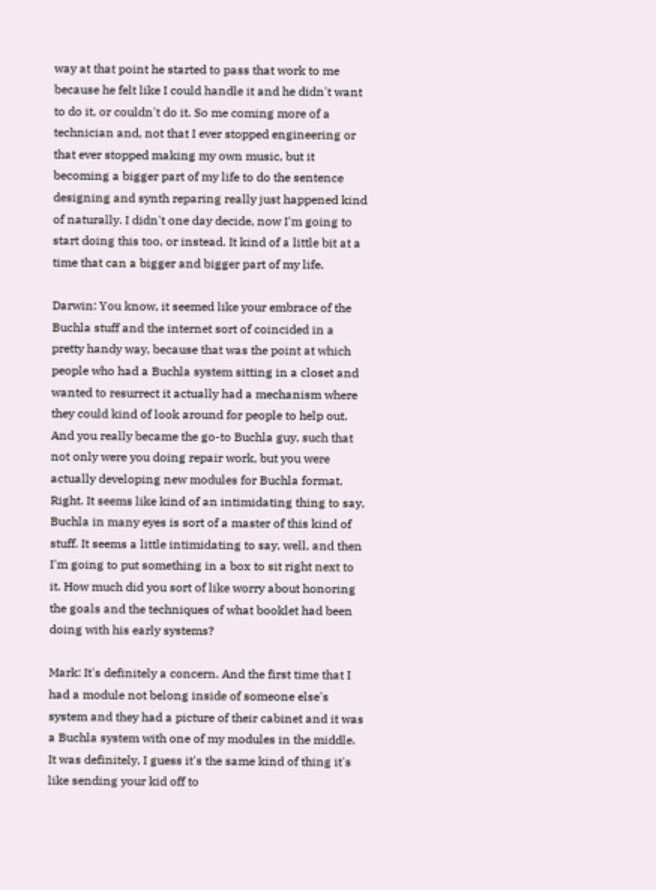way at that point he started to pass that work to me because he felt like I could handle it and he didn't want to do it, or couldn't do it. So me coming more of a technician and, not that I ever stopped engineering or that ever stopped making my own music, but it becoming a bigger part of my life to do the sentence designing and synth reparing really just happened kind of naturally. I didn't one day decide, now I'm going to start doing this too, or instead. It kind of a little bit at a time that can a bigger and bigger part of my life.

Darwin: You know, it seemed like your embrace of the Buchla stuff and the internet sort of coincided in a pretty handy way, because that was the point at which people who had a Buchla system sitting in a closet and wanted to resurrect it actually had a mechanism where they could kind of look around for people to help out. And you really became the go-to Buchla guy, such that not only were you doing repair work, but you were actually developing new modules for Buchla format. Right. It seems like kind of an intimidating thing to say, Buchla in many eyes is sort of a master of this kind of stuff. It seems a little intimidating to say, well, and then I'm going to put something in a box to sit right next to it. How much did you sort of like worry about honoring the goals and the techniques of what booklet had been doing with his early systems?

Mark: It's definitely a concern. And the first time that I had a module not belong inside of someone else's system and they had a picture of their cabinet and it was a Buchla system with one of my modules in the middle. It was definitely, I guess it's the same kind of thing it's like sending your kid off to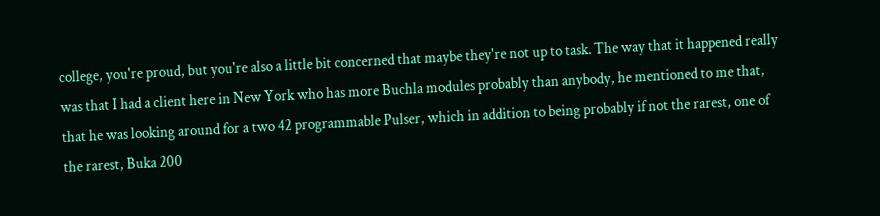college, you're proud, but you're also a little bit concerned that maybe they're not up to task. The way that it happened really was that I had a client here in New York who has more Buchla modules probably than anybody, he mentioned to me that, that he was looking around for a two 42 programmable Pulser, which in addition to being probably if not the rarest, one of the rarest, Buka 200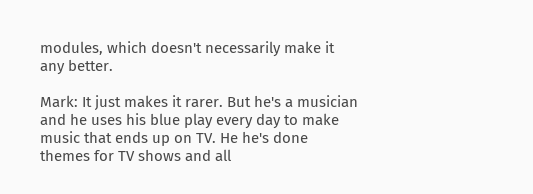modules, which doesn't necessarily make it any better.

Mark: It just makes it rarer. But he's a musician and he uses his blue play every day to make music that ends up on TV. He he's done themes for TV shows and all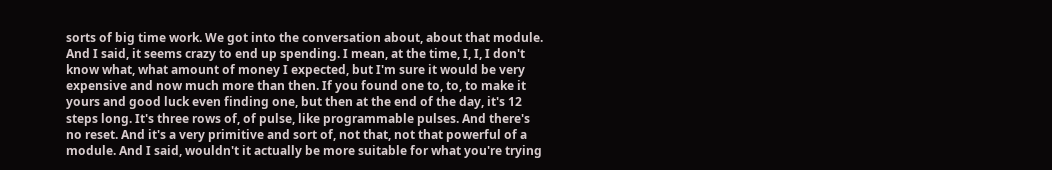sorts of big time work. We got into the conversation about, about that module. And I said, it seems crazy to end up spending. I mean, at the time, I, I, I don't know what, what amount of money I expected, but I'm sure it would be very expensive and now much more than then. If you found one to, to, to make it yours and good luck even finding one, but then at the end of the day, it's 12 steps long. It's three rows of, of pulse, like programmable pulses. And there's no reset. And it's a very primitive and sort of, not that, not that powerful of a module. And I said, wouldn't it actually be more suitable for what you're trying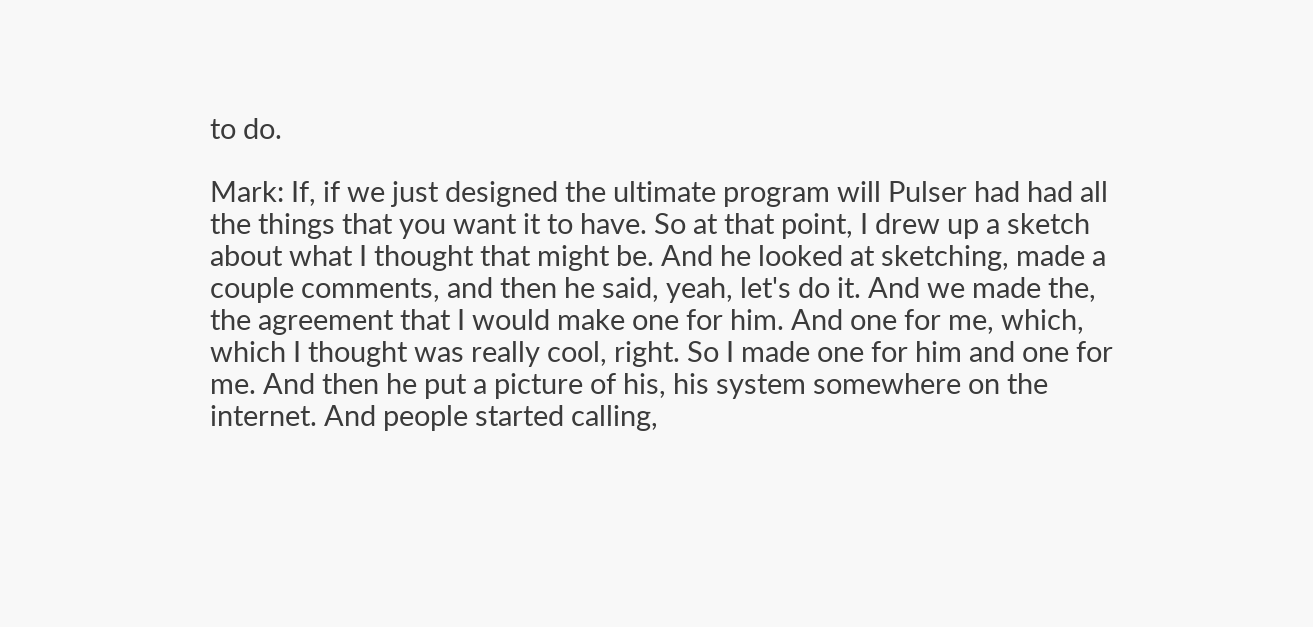to do.

Mark: If, if we just designed the ultimate program will Pulser had had all the things that you want it to have. So at that point, I drew up a sketch about what I thought that might be. And he looked at sketching, made a couple comments, and then he said, yeah, let's do it. And we made the, the agreement that I would make one for him. And one for me, which, which I thought was really cool, right. So I made one for him and one for me. And then he put a picture of his, his system somewhere on the internet. And people started calling,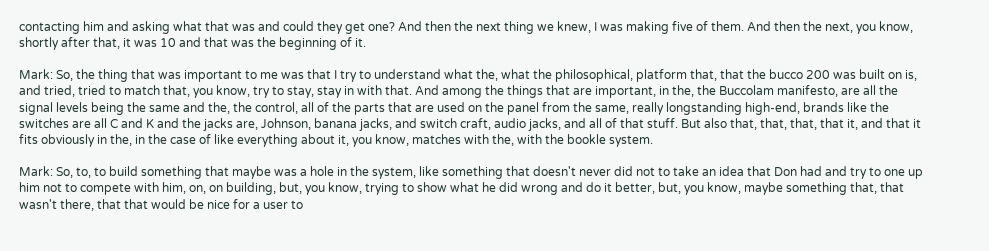contacting him and asking what that was and could they get one? And then the next thing we knew, I was making five of them. And then the next, you know, shortly after that, it was 10 and that was the beginning of it.

Mark: So, the thing that was important to me was that I try to understand what the, what the philosophical, platform that, that the bucco 200 was built on is, and tried, tried to match that, you know, try to stay, stay in with that. And among the things that are important, in the, the Buccolam manifesto, are all the signal levels being the same and the, the control, all of the parts that are used on the panel from the same, really longstanding high-end, brands like the switches are all C and K and the jacks are, Johnson, banana jacks, and switch craft, audio jacks, and all of that stuff. But also that, that, that, that it, and that it fits obviously in the, in the case of like everything about it, you know, matches with the, with the bookle system.

Mark: So, to, to build something that maybe was a hole in the system, like something that doesn't never did not to take an idea that Don had and try to one up him not to compete with him, on, on building, but, you know, trying to show what he did wrong and do it better, but, you know, maybe something that, that wasn't there, that that would be nice for a user to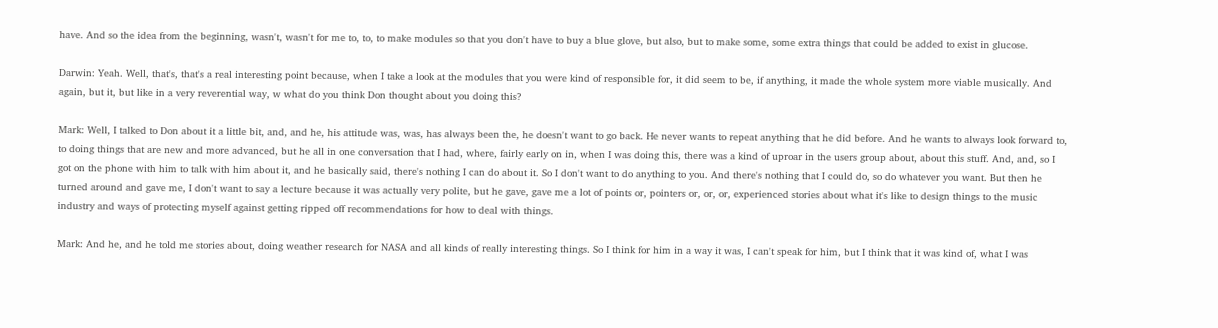have. And so the idea from the beginning, wasn't, wasn't for me to, to, to make modules so that you don't have to buy a blue glove, but also, but to make some, some extra things that could be added to exist in glucose.

Darwin: Yeah. Well, that's, that's a real interesting point because, when I take a look at the modules that you were kind of responsible for, it did seem to be, if anything, it made the whole system more viable musically. And again, but it, but like in a very reverential way, w what do you think Don thought about you doing this?

Mark: Well, I talked to Don about it a little bit, and, and he, his attitude was, was, has always been the, he doesn't want to go back. He never wants to repeat anything that he did before. And he wants to always look forward to, to doing things that are new and more advanced, but he all in one conversation that I had, where, fairly early on in, when I was doing this, there was a kind of uproar in the users group about, about this stuff. And, and, so I got on the phone with him to talk with him about it, and he basically said, there's nothing I can do about it. So I don't want to do anything to you. And there's nothing that I could do, so do whatever you want. But then he turned around and gave me, I don't want to say a lecture because it was actually very polite, but he gave, gave me a lot of points or, pointers or, or, or, experienced stories about what it's like to design things to the music industry and ways of protecting myself against getting ripped off recommendations for how to deal with things.

Mark: And he, and he told me stories about, doing weather research for NASA and all kinds of really interesting things. So I think for him in a way it was, I can't speak for him, but I think that it was kind of, what I was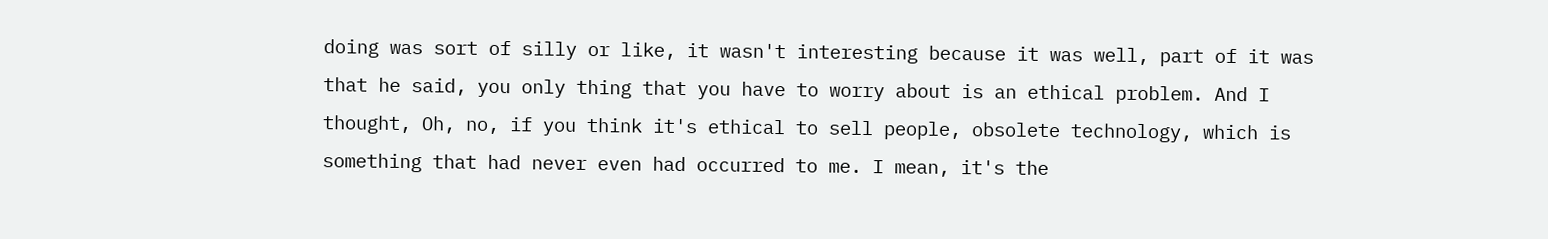doing was sort of silly or like, it wasn't interesting because it was well, part of it was that he said, you only thing that you have to worry about is an ethical problem. And I thought, Oh, no, if you think it's ethical to sell people, obsolete technology, which is something that had never even had occurred to me. I mean, it's the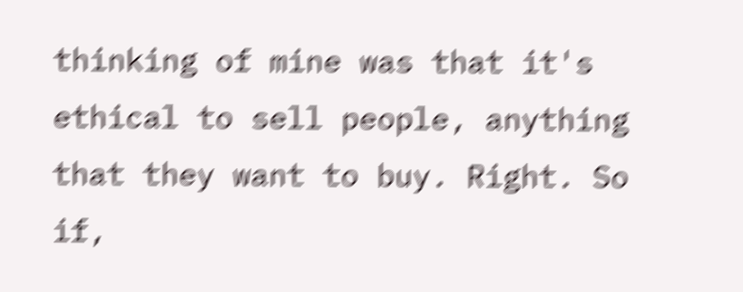thinking of mine was that it's ethical to sell people, anything that they want to buy. Right. So if,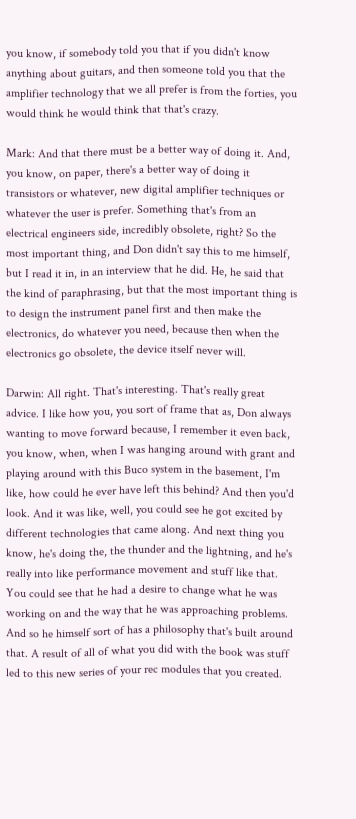you know, if somebody told you that if you didn't know anything about guitars, and then someone told you that the amplifier technology that we all prefer is from the forties, you would think he would think that that's crazy.

Mark: And that there must be a better way of doing it. And, you know, on paper, there's a better way of doing it transistors or whatever, new digital amplifier techniques or whatever the user is prefer. Something that's from an electrical engineers side, incredibly obsolete, right? So the most important thing, and Don didn't say this to me himself, but I read it in, in an interview that he did. He, he said that the kind of paraphrasing, but that the most important thing is to design the instrument panel first and then make the electronics, do whatever you need, because then when the electronics go obsolete, the device itself never will.

Darwin: All right. That's interesting. That's really great advice. I like how you, you sort of frame that as, Don always wanting to move forward because, I remember it even back, you know, when, when I was hanging around with grant and playing around with this Buco system in the basement, I'm like, how could he ever have left this behind? And then you'd look. And it was like, well, you could see he got excited by different technologies that came along. And next thing you know, he's doing the, the thunder and the lightning, and he's really into like performance movement and stuff like that. You could see that he had a desire to change what he was working on and the way that he was approaching problems. And so he himself sort of has a philosophy that's built around that. A result of all of what you did with the book was stuff led to this new series of your rec modules that you created.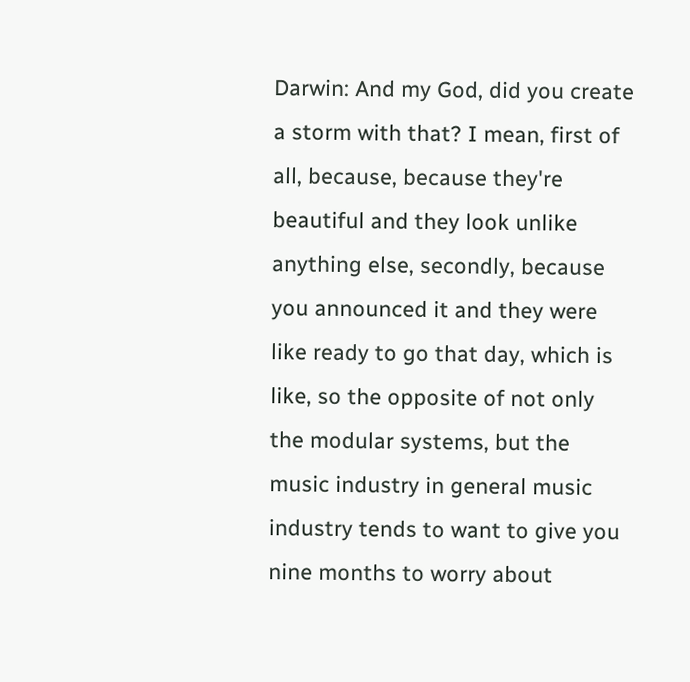Darwin: And my God, did you create a storm with that? I mean, first of all, because, because they're beautiful and they look unlike anything else, secondly, because you announced it and they were like ready to go that day, which is like, so the opposite of not only the modular systems, but the music industry in general music industry tends to want to give you nine months to worry about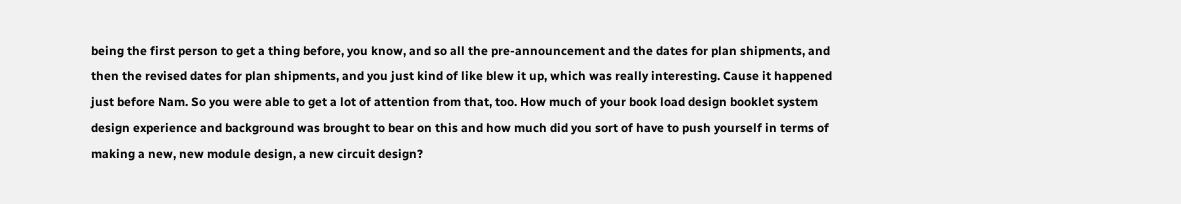being the first person to get a thing before, you know, and so all the pre-announcement and the dates for plan shipments, and then the revised dates for plan shipments, and you just kind of like blew it up, which was really interesting. Cause it happened just before Nam. So you were able to get a lot of attention from that, too. How much of your book load design booklet system design experience and background was brought to bear on this and how much did you sort of have to push yourself in terms of making a new, new module design, a new circuit design?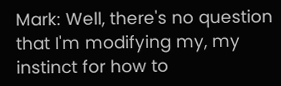Mark: Well, there's no question that I'm modifying my, my instinct for how to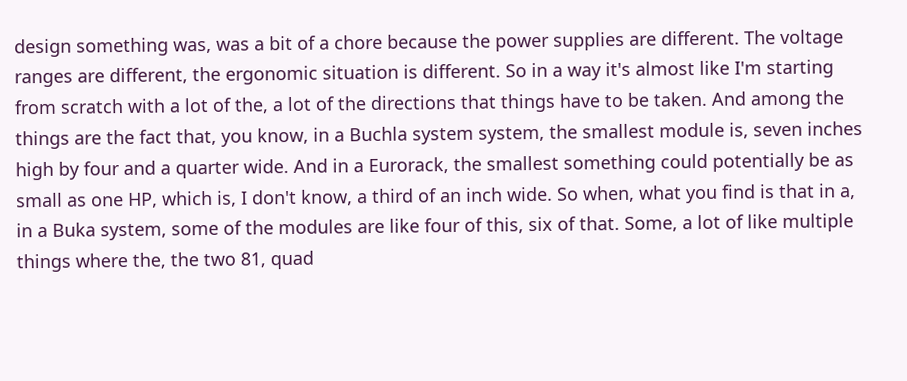design something was, was a bit of a chore because the power supplies are different. The voltage ranges are different, the ergonomic situation is different. So in a way it's almost like I'm starting from scratch with a lot of the, a lot of the directions that things have to be taken. And among the things are the fact that, you know, in a Buchla system system, the smallest module is, seven inches high by four and a quarter wide. And in a Eurorack, the smallest something could potentially be as small as one HP, which is, I don't know, a third of an inch wide. So when, what you find is that in a, in a Buka system, some of the modules are like four of this, six of that. Some, a lot of like multiple things where the, the two 81, quad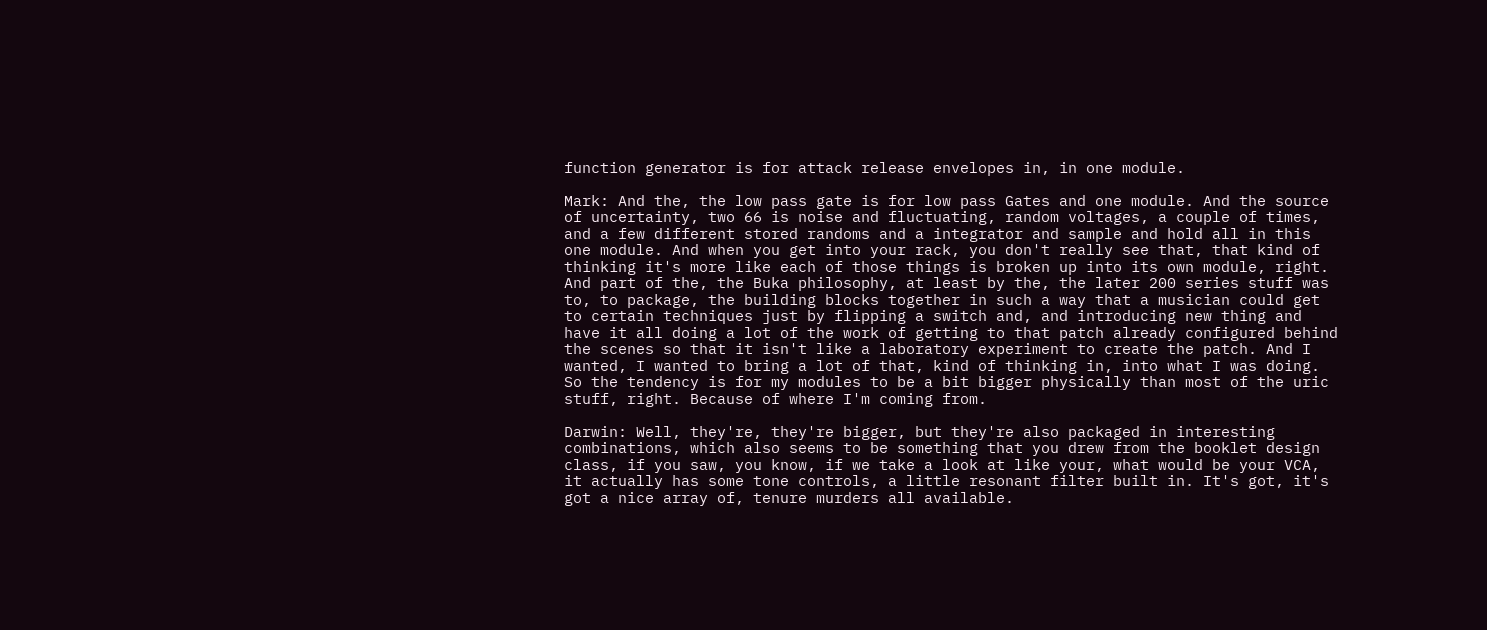function generator is for attack release envelopes in, in one module.

Mark: And the, the low pass gate is for low pass Gates and one module. And the source of uncertainty, two 66 is noise and fluctuating, random voltages, a couple of times, and a few different stored randoms and a integrator and sample and hold all in this one module. And when you get into your rack, you don't really see that, that kind of thinking it's more like each of those things is broken up into its own module, right. And part of the, the Buka philosophy, at least by the, the later 200 series stuff was to, to package, the building blocks together in such a way that a musician could get to certain techniques just by flipping a switch and, and introducing new thing and have it all doing a lot of the work of getting to that patch already configured behind the scenes so that it isn't like a laboratory experiment to create the patch. And I wanted, I wanted to bring a lot of that, kind of thinking in, into what I was doing. So the tendency is for my modules to be a bit bigger physically than most of the uric stuff, right. Because of where I'm coming from.

Darwin: Well, they're, they're bigger, but they're also packaged in interesting combinations, which also seems to be something that you drew from the booklet design class, if you saw, you know, if we take a look at like your, what would be your VCA, it actually has some tone controls, a little resonant filter built in. It's got, it's got a nice array of, tenure murders all available.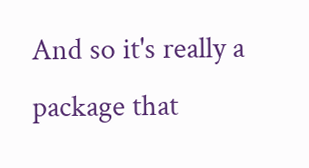And so it's really a package that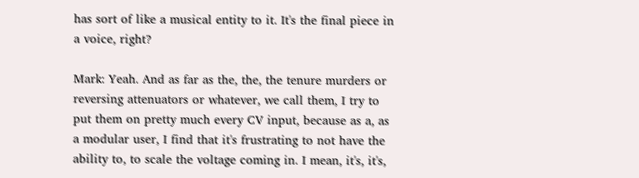has sort of like a musical entity to it. It's the final piece in a voice, right?

Mark: Yeah. And as far as the, the, the tenure murders or reversing attenuators or whatever, we call them, I try to put them on pretty much every CV input, because as a, as a modular user, I find that it's frustrating to not have the ability to, to scale the voltage coming in. I mean, it's, it's,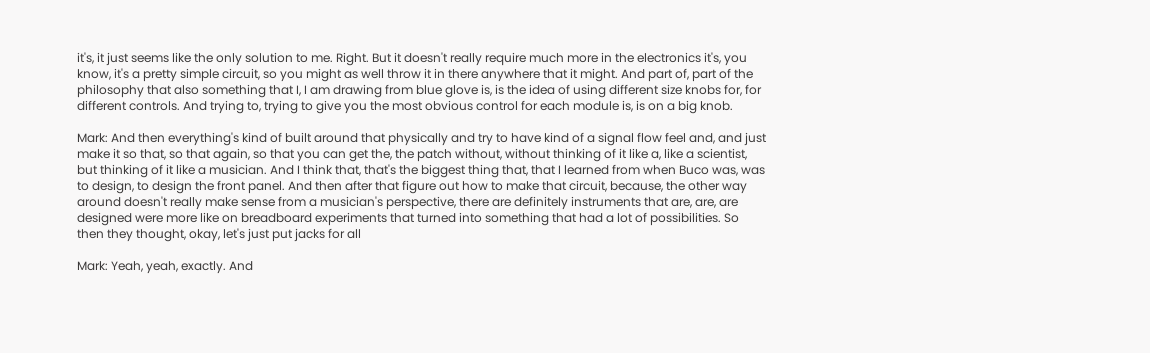it's, it just seems like the only solution to me. Right. But it doesn't really require much more in the electronics it's, you know, it's a pretty simple circuit, so you might as well throw it in there anywhere that it might. And part of, part of the philosophy that also something that I, I am drawing from blue glove is, is the idea of using different size knobs for, for different controls. And trying to, trying to give you the most obvious control for each module is, is on a big knob.

Mark: And then everything's kind of built around that physically and try to have kind of a signal flow feel and, and just make it so that, so that again, so that you can get the, the patch without, without thinking of it like a, like a scientist, but thinking of it like a musician. And I think that, that's the biggest thing that, that I learned from when Buco was, was to design, to design the front panel. And then after that figure out how to make that circuit, because, the other way around doesn't really make sense from a musician's perspective, there are definitely instruments that are, are, are designed were more like on breadboard experiments that turned into something that had a lot of possibilities. So then they thought, okay, let's just put jacks for all

Mark: Yeah, yeah, exactly. And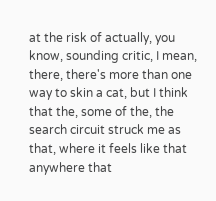at the risk of actually, you know, sounding critic, I mean, there, there's more than one way to skin a cat, but I think that the, some of the, the search circuit struck me as that, where it feels like that anywhere that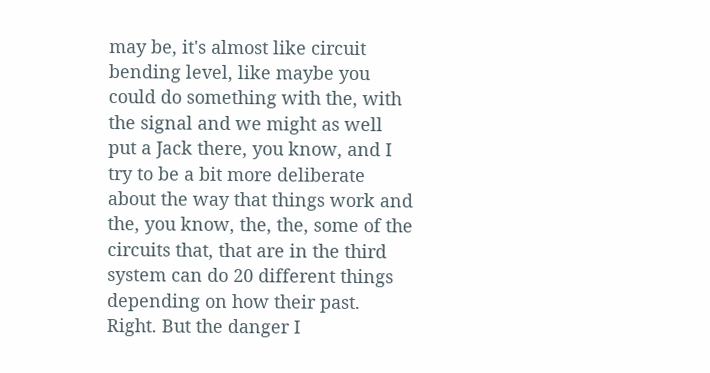may be, it's almost like circuit bending level, like maybe you could do something with the, with the signal and we might as well put a Jack there, you know, and I try to be a bit more deliberate about the way that things work and the, you know, the, the, some of the circuits that, that are in the third system can do 20 different things depending on how their past. Right. But the danger I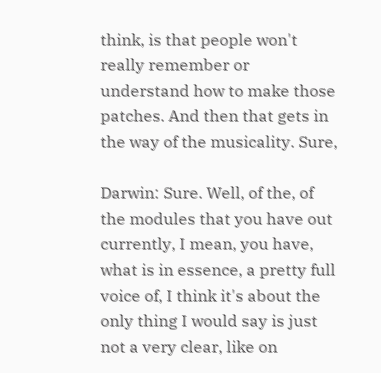think, is that people won't really remember or understand how to make those patches. And then that gets in the way of the musicality. Sure,

Darwin: Sure. Well, of the, of the modules that you have out currently, I mean, you have, what is in essence, a pretty full voice of, I think it's about the only thing I would say is just not a very clear, like on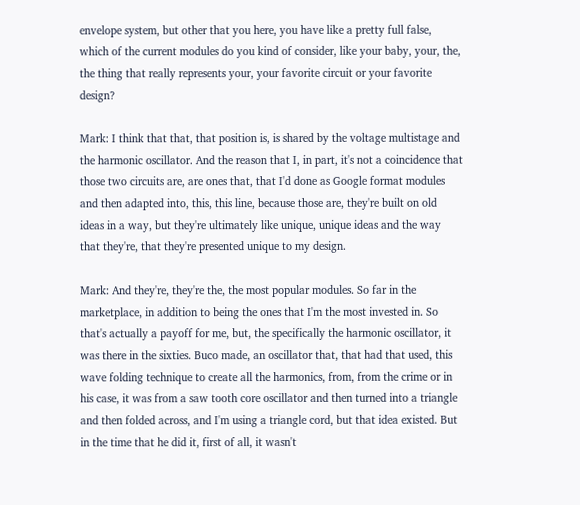envelope system, but other that you here, you have like a pretty full false, which of the current modules do you kind of consider, like your baby, your, the, the thing that really represents your, your favorite circuit or your favorite design?

Mark: I think that that, that position is, is shared by the voltage multistage and the harmonic oscillator. And the reason that I, in part, it's not a coincidence that those two circuits are, are ones that, that I'd done as Google format modules and then adapted into, this, this line, because those are, they're built on old ideas in a way, but they're ultimately like unique, unique ideas and the way that they're, that they're presented unique to my design.

Mark: And they're, they're the, the most popular modules. So far in the marketplace, in addition to being the ones that I'm the most invested in. So that's actually a payoff for me, but, the specifically the harmonic oscillator, it was there in the sixties. Buco made, an oscillator that, that had that used, this wave folding technique to create all the harmonics, from, from the crime or in his case, it was from a saw tooth core oscillator and then turned into a triangle and then folded across, and I'm using a triangle cord, but that idea existed. But in the time that he did it, first of all, it wasn't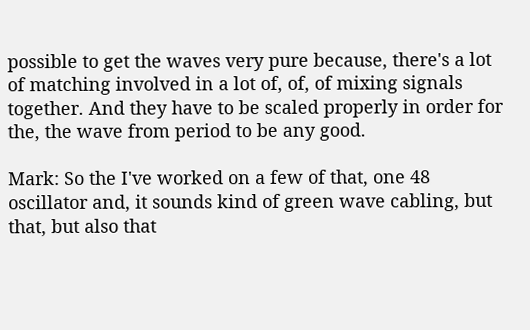possible to get the waves very pure because, there's a lot of matching involved in a lot of, of, of mixing signals together. And they have to be scaled properly in order for the, the wave from period to be any good.

Mark: So the I've worked on a few of that, one 48 oscillator and, it sounds kind of green wave cabling, but that, but also that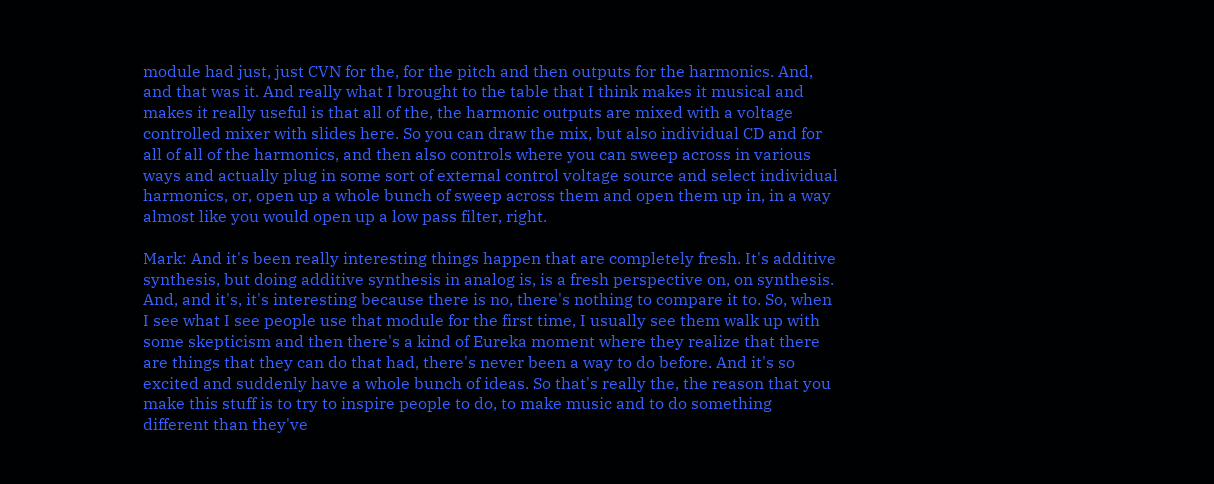module had just, just CVN for the, for the pitch and then outputs for the harmonics. And, and that was it. And really what I brought to the table that I think makes it musical and makes it really useful is that all of the, the harmonic outputs are mixed with a voltage controlled mixer with slides here. So you can draw the mix, but also individual CD and for all of all of the harmonics, and then also controls where you can sweep across in various ways and actually plug in some sort of external control voltage source and select individual harmonics, or, open up a whole bunch of sweep across them and open them up in, in a way almost like you would open up a low pass filter, right.

Mark: And it's been really interesting things happen that are completely fresh. It's additive synthesis, but doing additive synthesis in analog is, is a fresh perspective on, on synthesis. And, and it's, it's interesting because there is no, there's nothing to compare it to. So, when I see what I see people use that module for the first time, I usually see them walk up with some skepticism and then there's a kind of Eureka moment where they realize that there are things that they can do that had, there's never been a way to do before. And it's so excited and suddenly have a whole bunch of ideas. So that's really the, the reason that you make this stuff is to try to inspire people to do, to make music and to do something different than they've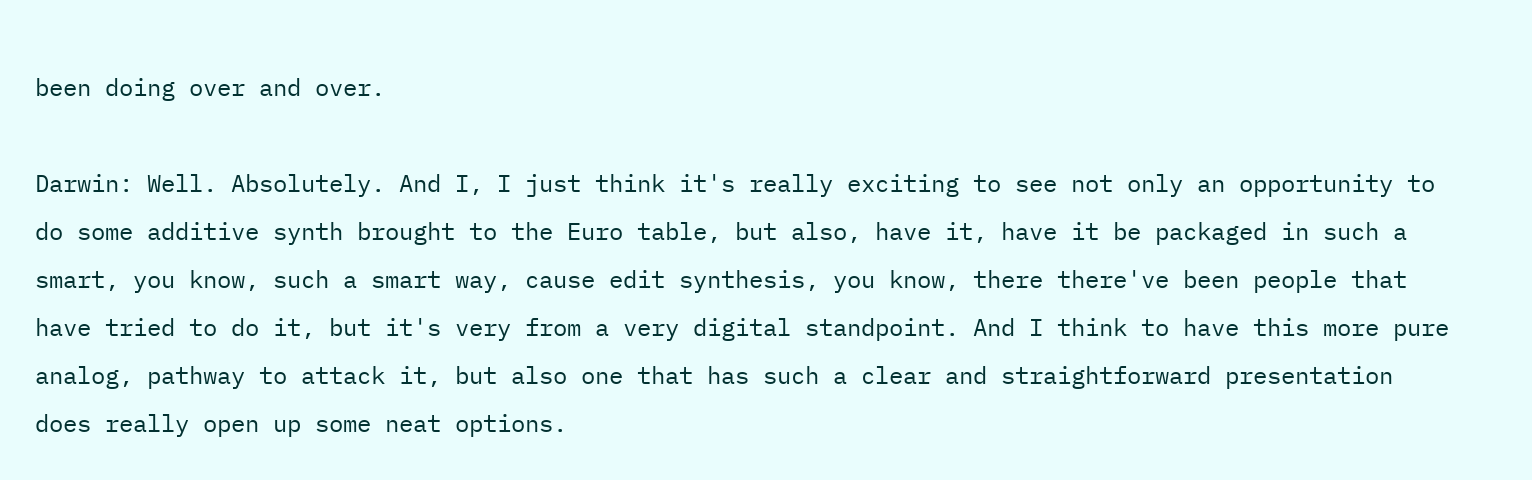been doing over and over.

Darwin: Well. Absolutely. And I, I just think it's really exciting to see not only an opportunity to do some additive synth brought to the Euro table, but also, have it, have it be packaged in such a smart, you know, such a smart way, cause edit synthesis, you know, there there've been people that have tried to do it, but it's very from a very digital standpoint. And I think to have this more pure analog, pathway to attack it, but also one that has such a clear and straightforward presentation does really open up some neat options.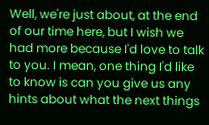Well, we're just about, at the end of our time here, but I wish we had more because I'd love to talk to you. I mean, one thing I'd like to know is can you give us any hints about what the next things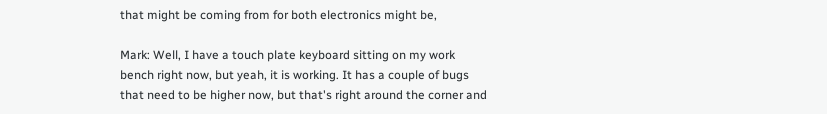that might be coming from for both electronics might be,

Mark: Well, I have a touch plate keyboard sitting on my work bench right now, but yeah, it is working. It has a couple of bugs that need to be higher now, but that's right around the corner and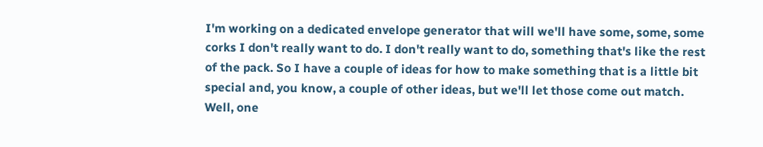I'm working on a dedicated envelope generator that will we'll have some, some, some corks I don't really want to do. I don't really want to do, something that's like the rest of the pack. So I have a couple of ideas for how to make something that is a little bit special and, you know, a couple of other ideas, but we'll let those come out match. Well, one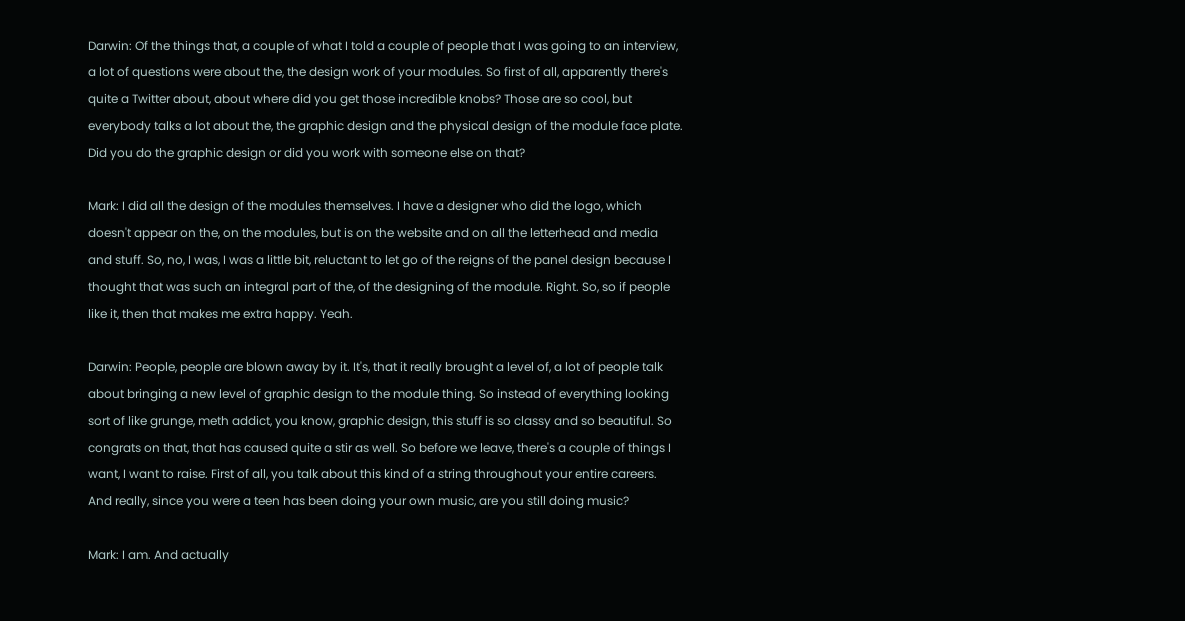Darwin: Of the things that, a couple of what I told a couple of people that I was going to an interview, a lot of questions were about the, the design work of your modules. So first of all, apparently there's quite a Twitter about, about where did you get those incredible knobs? Those are so cool, but everybody talks a lot about the, the graphic design and the physical design of the module face plate. Did you do the graphic design or did you work with someone else on that?

Mark: I did all the design of the modules themselves. I have a designer who did the logo, which doesn't appear on the, on the modules, but is on the website and on all the letterhead and media and stuff. So, no, I was, I was a little bit, reluctant to let go of the reigns of the panel design because I thought that was such an integral part of the, of the designing of the module. Right. So, so if people like it, then that makes me extra happy. Yeah.

Darwin: People, people are blown away by it. It's, that it really brought a level of, a lot of people talk about bringing a new level of graphic design to the module thing. So instead of everything looking sort of like grunge, meth addict, you know, graphic design, this stuff is so classy and so beautiful. So congrats on that, that has caused quite a stir as well. So before we leave, there's a couple of things I want, I want to raise. First of all, you talk about this kind of a string throughout your entire careers. And really, since you were a teen has been doing your own music, are you still doing music?

Mark: I am. And actually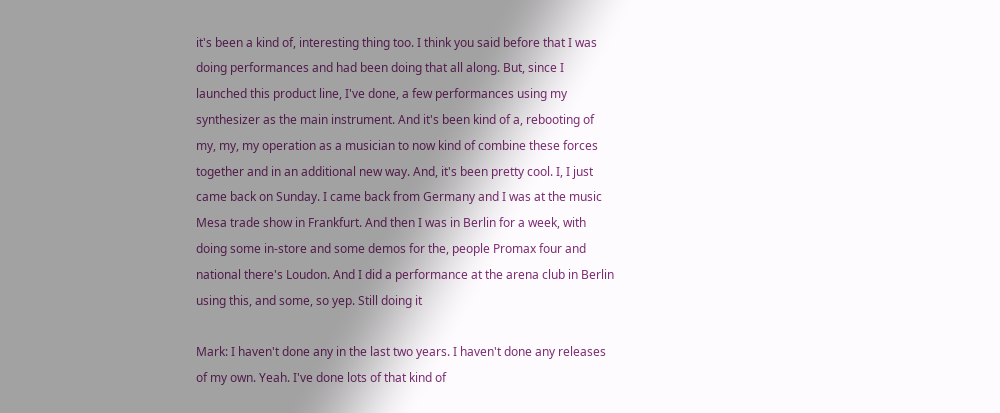it's been a kind of, interesting thing too. I think you said before that I was doing performances and had been doing that all along. But, since I launched this product line, I've done, a few performances using my synthesizer as the main instrument. And it's been kind of a, rebooting of my, my, my operation as a musician to now kind of combine these forces together and in an additional new way. And, it's been pretty cool. I, I just came back on Sunday. I came back from Germany and I was at the music Mesa trade show in Frankfurt. And then I was in Berlin for a week, with doing some in-store and some demos for the, people Promax four and national there's Loudon. And I did a performance at the arena club in Berlin using this, and some, so yep. Still doing it

Mark: I haven't done any in the last two years. I haven't done any releases of my own. Yeah. I've done lots of that kind of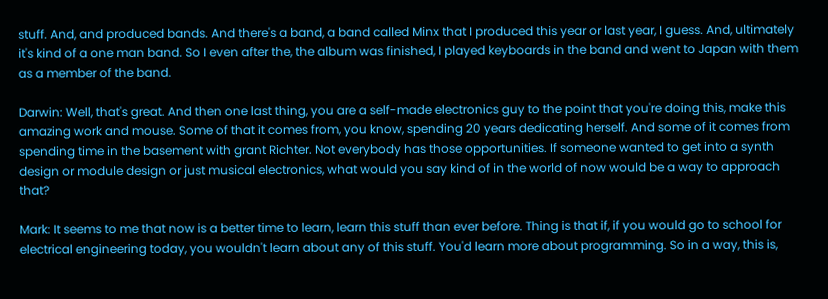stuff. And, and produced bands. And there's a band, a band called Minx that I produced this year or last year, I guess. And, ultimately it's kind of a one man band. So I even after the, the album was finished, I played keyboards in the band and went to Japan with them as a member of the band.

Darwin: Well, that's great. And then one last thing, you are a self-made electronics guy to the point that you're doing this, make this amazing work and mouse. Some of that it comes from, you know, spending 20 years dedicating herself. And some of it comes from spending time in the basement with grant Richter. Not everybody has those opportunities. If someone wanted to get into a synth design or module design or just musical electronics, what would you say kind of in the world of now would be a way to approach that?

Mark: It seems to me that now is a better time to learn, learn this stuff than ever before. Thing is that if, if you would go to school for electrical engineering today, you wouldn't learn about any of this stuff. You'd learn more about programming. So in a way, this is,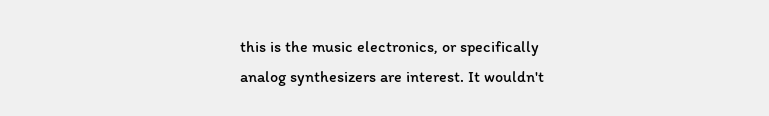this is the music electronics, or specifically analog synthesizers are interest. It wouldn't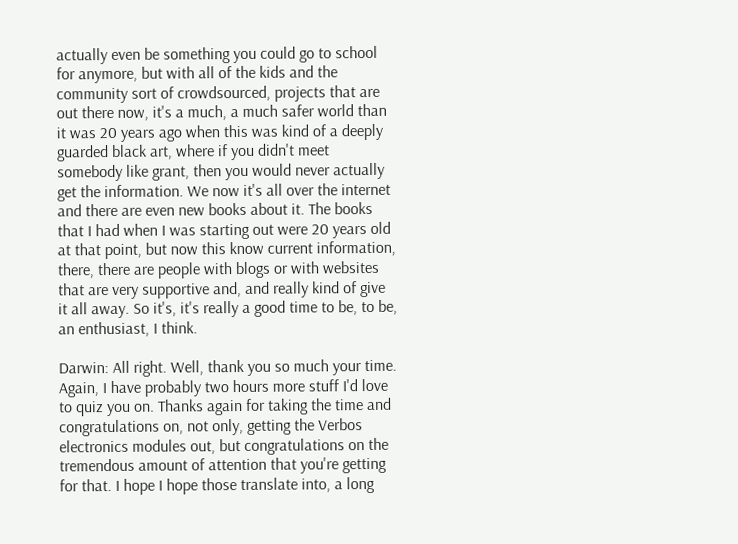actually even be something you could go to school for anymore, but with all of the kids and the community sort of crowdsourced, projects that are out there now, it's a much, a much safer world than it was 20 years ago when this was kind of a deeply guarded black art, where if you didn't meet somebody like grant, then you would never actually get the information. We now it's all over the internet and there are even new books about it. The books that I had when I was starting out were 20 years old at that point, but now this know current information, there, there are people with blogs or with websites that are very supportive and, and really kind of give it all away. So it's, it's really a good time to be, to be, an enthusiast, I think.

Darwin: All right. Well, thank you so much your time. Again, I have probably two hours more stuff I'd love to quiz you on. Thanks again for taking the time and congratulations on, not only, getting the Verbos electronics modules out, but congratulations on the tremendous amount of attention that you're getting for that. I hope I hope those translate into, a long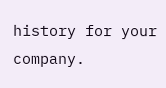history for your company.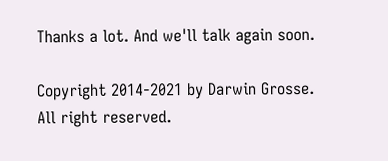Thanks a lot. And we'll talk again soon.

Copyright 2014-2021 by Darwin Grosse. All right reserved.